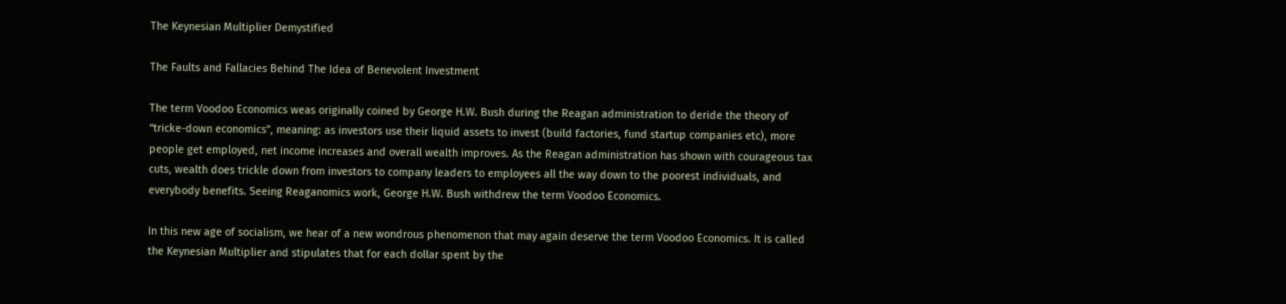The Keynesian Multiplier Demystified

The Faults and Fallacies Behind The Idea of Benevolent Investment

The term Voodoo Economics weas originally coined by George H.W. Bush during the Reagan administration to deride the theory of “tricke-down economics”, meaning: as investors use their liquid assets to invest (build factories, fund startup companies etc), more people get employed, net income increases and overall wealth improves. As the Reagan administration has shown with courageous tax cuts, wealth does trickle down from investors to company leaders to employees all the way down to the poorest individuals, and everybody benefits. Seeing Reaganomics work, George H.W. Bush withdrew the term Voodoo Economics.

In this new age of socialism, we hear of a new wondrous phenomenon that may again deserve the term Voodoo Economics. It is called the Keynesian Multiplier and stipulates that for each dollar spent by the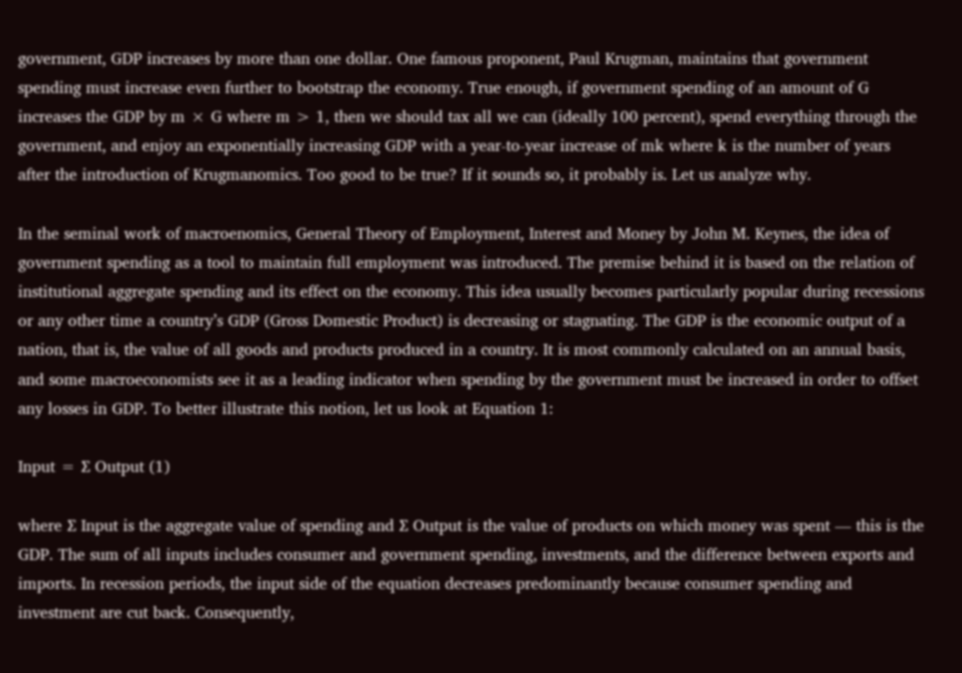government, GDP increases by more than one dollar. One famous proponent, Paul Krugman, maintains that government spending must increase even further to bootstrap the economy. True enough, if government spending of an amount of G increases the GDP by m × G where m > 1, then we should tax all we can (ideally 100 percent), spend everything through the government, and enjoy an exponentially increasing GDP with a year-to-year increase of mk where k is the number of years after the introduction of Krugmanomics. Too good to be true? If it sounds so, it probably is. Let us analyze why.

In the seminal work of macroenomics, General Theory of Employment, Interest and Money by John M. Keynes, the idea of government spending as a tool to maintain full employment was introduced. The premise behind it is based on the relation of institutional aggregate spending and its effect on the economy. This idea usually becomes particularly popular during recessions or any other time a country’s GDP (Gross Domestic Product) is decreasing or stagnating. The GDP is the economic output of a nation, that is, the value of all goods and products produced in a country. It is most commonly calculated on an annual basis, and some macroeconomists see it as a leading indicator when spending by the government must be increased in order to offset any losses in GDP. To better illustrate this notion, let us look at Equation 1:

Input = ∑ Output (1)

where ∑ Input is the aggregate value of spending and ∑ Output is the value of products on which money was spent — this is the GDP. The sum of all inputs includes consumer and government spending, investments, and the difference between exports and imports. In recession periods, the input side of the equation decreases predominantly because consumer spending and investment are cut back. Consequently,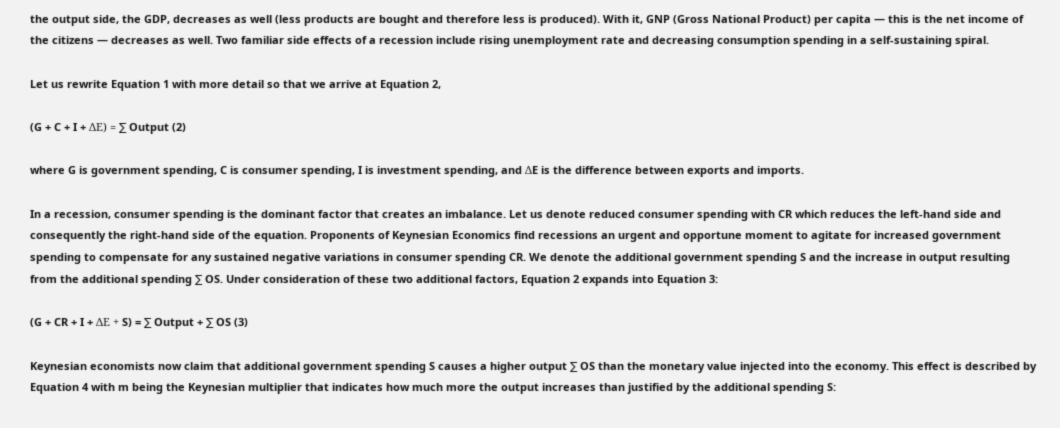the output side, the GDP, decreases as well (less products are bought and therefore less is produced). With it, GNP (Gross National Product) per capita — this is the net income of the citizens — decreases as well. Two familiar side effects of a recession include rising unemployment rate and decreasing consumption spending in a self-sustaining spiral.

Let us rewrite Equation 1 with more detail so that we arrive at Equation 2,

(G + C + I + ΔE) = ∑ Output (2)

where G is government spending, C is consumer spending, I is investment spending, and ΔE is the difference between exports and imports.

In a recession, consumer spending is the dominant factor that creates an imbalance. Let us denote reduced consumer spending with CR which reduces the left-hand side and consequently the right-hand side of the equation. Proponents of Keynesian Economics find recessions an urgent and opportune moment to agitate for increased government spending to compensate for any sustained negative variations in consumer spending CR. We denote the additional government spending S and the increase in output resulting from the additional spending ∑ OS. Under consideration of these two additional factors, Equation 2 expands into Equation 3:

(G + CR + I + ΔE + S) = ∑ Output + ∑ OS (3)

Keynesian economists now claim that additional government spending S causes a higher output ∑ OS than the monetary value injected into the economy. This effect is described by Equation 4 with m being the Keynesian multiplier that indicates how much more the output increases than justified by the additional spending S: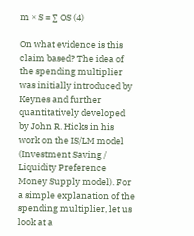m × S = ∑ OS (4)

On what evidence is this claim based? The idea of the spending multiplier was initially introduced by Keynes and further quantitatively developed by John R. Hicks in his work on the IS/LM model (Investment Saving / Liquidity Preference Money Supply model). For a simple explanation of the spending multiplier, let us look at a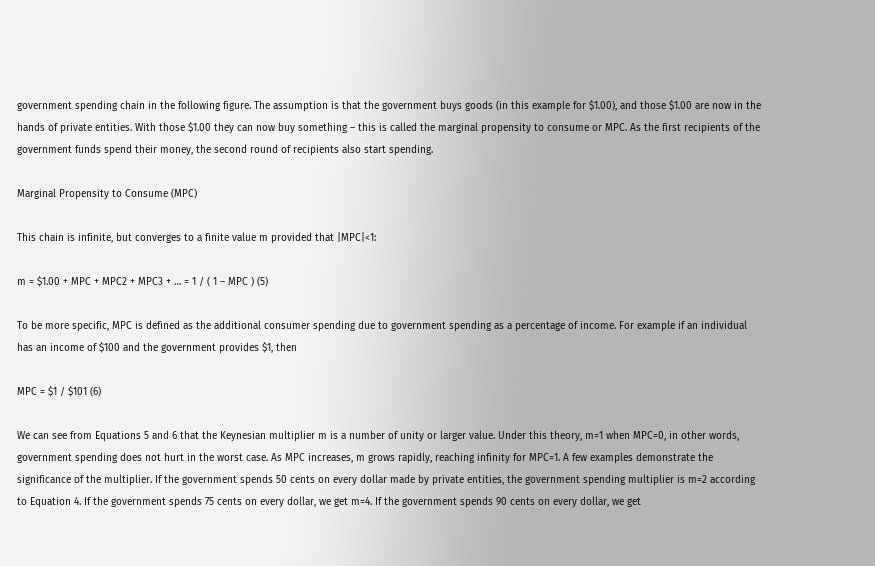government spending chain in the following figure. The assumption is that the government buys goods (in this example for $1.00), and those $1.00 are now in the hands of private entities. With those $1.00 they can now buy something – this is called the marginal propensity to consume or MPC. As the first recipients of the government funds spend their money, the second round of recipients also start spending.

Marginal Propensity to Consume (MPC)

This chain is infinite, but converges to a finite value m provided that |MPC|<1:

m = $1.00 + MPC + MPC2 + MPC3 + … = 1 / ( 1 – MPC ) (5)

To be more specific, MPC is defined as the additional consumer spending due to government spending as a percentage of income. For example if an individual has an income of $100 and the government provides $1, then

MPC = $1 / $101 (6)

We can see from Equations 5 and 6 that the Keynesian multiplier m is a number of unity or larger value. Under this theory, m=1 when MPC=0, in other words, government spending does not hurt in the worst case. As MPC increases, m grows rapidly, reaching infinity for MPC=1. A few examples demonstrate the significance of the multiplier. If the government spends 50 cents on every dollar made by private entities, the government spending multiplier is m=2 according to Equation 4. If the government spends 75 cents on every dollar, we get m=4. If the government spends 90 cents on every dollar, we get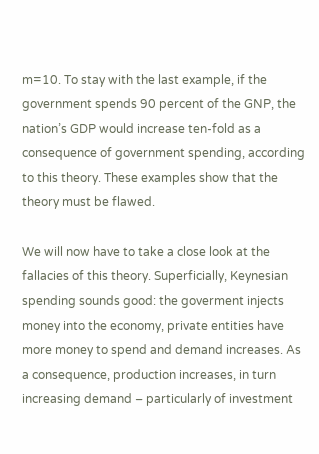m=10. To stay with the last example, if the government spends 90 percent of the GNP, the nation’s GDP would increase ten-fold as a consequence of government spending, according to this theory. These examples show that the theory must be flawed.

We will now have to take a close look at the fallacies of this theory. Superficially, Keynesian spending sounds good: the goverment injects money into the economy, private entities have more money to spend and demand increases. As a consequence, production increases, in turn increasing demand – particularly of investment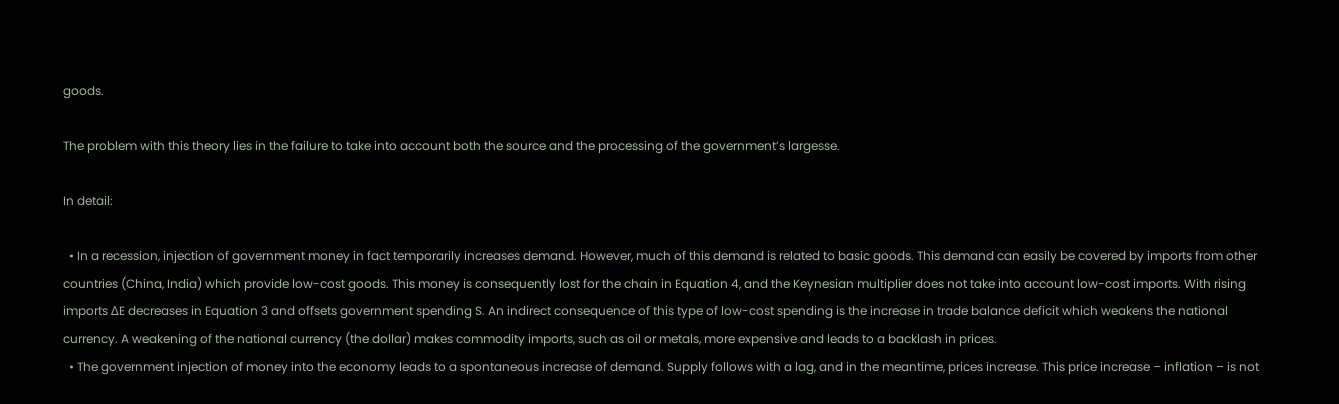goods.

The problem with this theory lies in the failure to take into account both the source and the processing of the government’s largesse.

In detail:

  • In a recession, injection of government money in fact temporarily increases demand. However, much of this demand is related to basic goods. This demand can easily be covered by imports from other countries (China, India) which provide low-cost goods. This money is consequently lost for the chain in Equation 4, and the Keynesian multiplier does not take into account low-cost imports. With rising imports ΔE decreases in Equation 3 and offsets government spending S. An indirect consequence of this type of low-cost spending is the increase in trade balance deficit which weakens the national currency. A weakening of the national currency (the dollar) makes commodity imports, such as oil or metals, more expensive and leads to a backlash in prices.
  • The government injection of money into the economy leads to a spontaneous increase of demand. Supply follows with a lag, and in the meantime, prices increase. This price increase – inflation – is not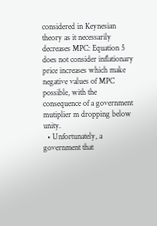considered in Keynesian theory as it necessarily decreases MPC: Equation 5 does not consider inflationary price increases which make negative values of MPC possible, with the consequence of a government mutiplier m dropping below unity.
  • Unfortunately, a government that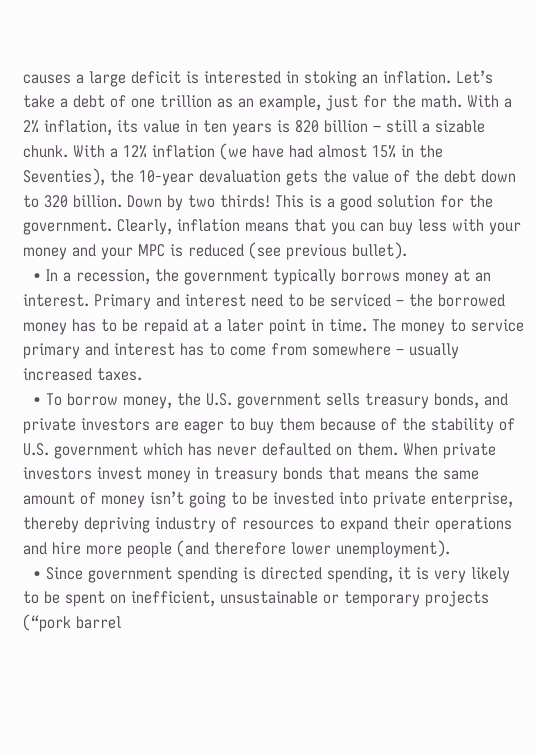causes a large deficit is interested in stoking an inflation. Let’s take a debt of one trillion as an example, just for the math. With a 2% inflation, its value in ten years is 820 billion – still a sizable chunk. With a 12% inflation (we have had almost 15% in the Seventies), the 10-year devaluation gets the value of the debt down to 320 billion. Down by two thirds! This is a good solution for the government. Clearly, inflation means that you can buy less with your money and your MPC is reduced (see previous bullet).
  • In a recession, the government typically borrows money at an interest. Primary and interest need to be serviced – the borrowed money has to be repaid at a later point in time. The money to service primary and interest has to come from somewhere – usually increased taxes.
  • To borrow money, the U.S. government sells treasury bonds, and private investors are eager to buy them because of the stability of U.S. government which has never defaulted on them. When private investors invest money in treasury bonds that means the same amount of money isn’t going to be invested into private enterprise, thereby depriving industry of resources to expand their operations and hire more people (and therefore lower unemployment).
  • Since government spending is directed spending, it is very likely to be spent on inefficient, unsustainable or temporary projects (“pork barrel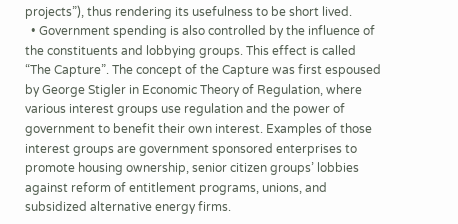projects”), thus rendering its usefulness to be short lived.
  • Government spending is also controlled by the influence of the constituents and lobbying groups. This effect is called “The Capture”. The concept of the Capture was first espoused by George Stigler in Economic Theory of Regulation, where various interest groups use regulation and the power of government to benefit their own interest. Examples of those interest groups are government sponsored enterprises to promote housing ownership, senior citizen groups’ lobbies against reform of entitlement programs, unions, and subsidized alternative energy firms.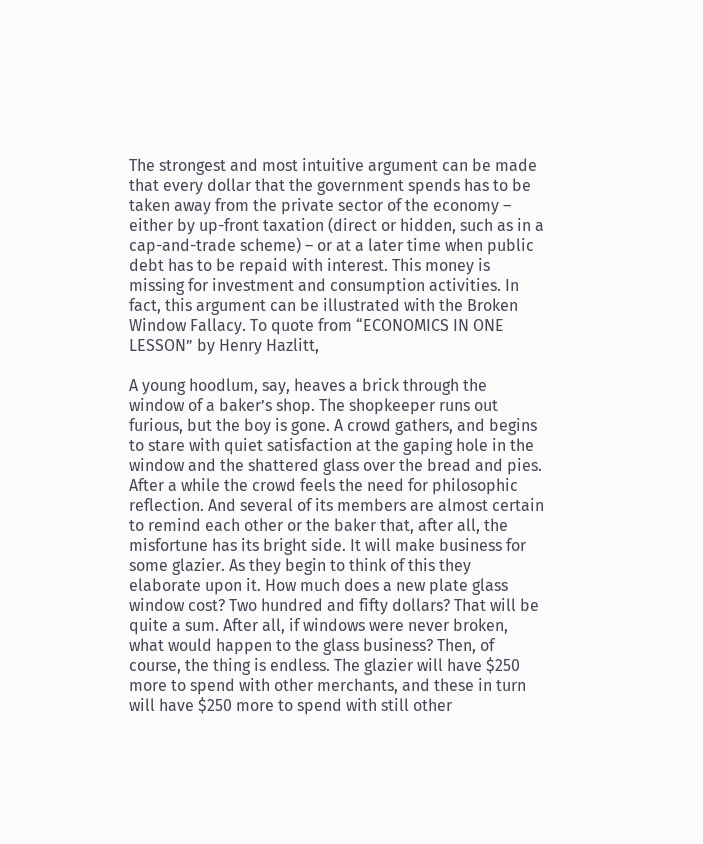The strongest and most intuitive argument can be made that every dollar that the government spends has to be taken away from the private sector of the economy – either by up-front taxation (direct or hidden, such as in a cap-and-trade scheme) – or at a later time when public debt has to be repaid with interest. This money is missing for investment and consumption activities. In fact, this argument can be illustrated with the Broken Window Fallacy. To quote from “ECONOMICS IN ONE LESSON” by Henry Hazlitt,

A young hoodlum, say, heaves a brick through the window of a baker’s shop. The shopkeeper runs out furious, but the boy is gone. A crowd gathers, and begins to stare with quiet satisfaction at the gaping hole in the window and the shattered glass over the bread and pies. After a while the crowd feels the need for philosophic reflection. And several of its members are almost certain to remind each other or the baker that, after all, the misfortune has its bright side. It will make business for some glazier. As they begin to think of this they elaborate upon it. How much does a new plate glass window cost? Two hundred and fifty dollars? That will be quite a sum. After all, if windows were never broken, what would happen to the glass business? Then, of course, the thing is endless. The glazier will have $250 more to spend with other merchants, and these in turn will have $250 more to spend with still other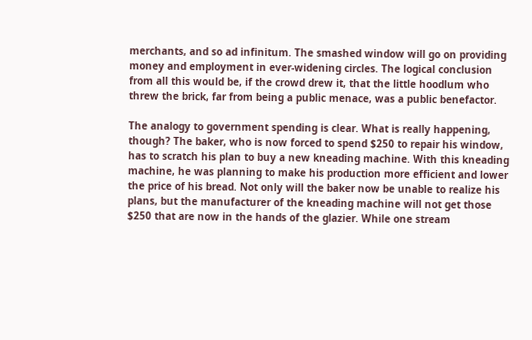merchants, and so ad infinitum. The smashed window will go on providing money and employment in ever-widening circles. The logical conclusion from all this would be, if the crowd drew it, that the little hoodlum who threw the brick, far from being a public menace, was a public benefactor.

The analogy to government spending is clear. What is really happening, though? The baker, who is now forced to spend $250 to repair his window, has to scratch his plan to buy a new kneading machine. With this kneading machine, he was planning to make his production more efficient and lower the price of his bread. Not only will the baker now be unable to realize his plans, but the manufacturer of the kneading machine will not get those $250 that are now in the hands of the glazier. While one stream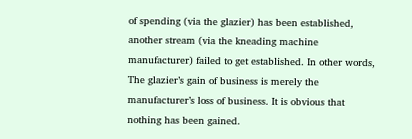of spending (via the glazier) has been established, another stream (via the kneading machine manufacturer) failed to get established. In other words, The glazier’s gain of business is merely the manufacturer’s loss of business. It is obvious that nothing has been gained.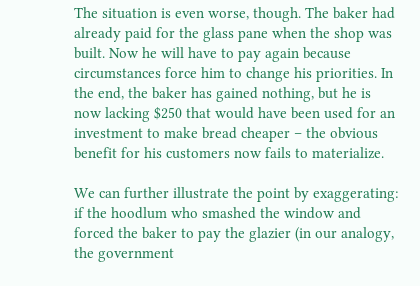The situation is even worse, though. The baker had already paid for the glass pane when the shop was built. Now he will have to pay again because circumstances force him to change his priorities. In the end, the baker has gained nothing, but he is now lacking $250 that would have been used for an investment to make bread cheaper – the obvious benefit for his customers now fails to materialize.

We can further illustrate the point by exaggerating: if the hoodlum who smashed the window and forced the baker to pay the glazier (in our analogy, the government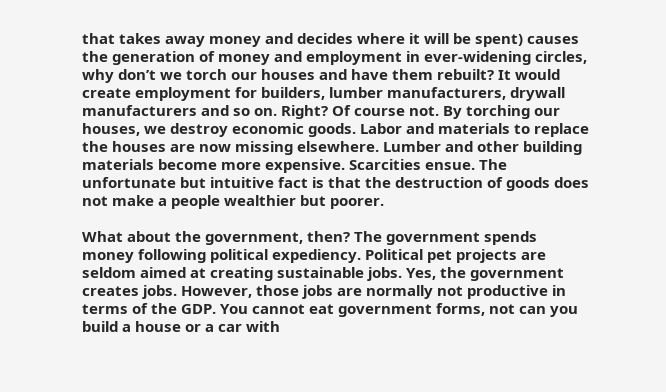that takes away money and decides where it will be spent) causes the generation of money and employment in ever-widening circles, why don’t we torch our houses and have them rebuilt? It would create employment for builders, lumber manufacturers, drywall manufacturers and so on. Right? Of course not. By torching our houses, we destroy economic goods. Labor and materials to replace the houses are now missing elsewhere. Lumber and other building materials become more expensive. Scarcities ensue. The unfortunate but intuitive fact is that the destruction of goods does not make a people wealthier but poorer.

What about the government, then? The government spends money following political expediency. Political pet projects are seldom aimed at creating sustainable jobs. Yes, the government creates jobs. However, those jobs are normally not productive in terms of the GDP. You cannot eat government forms, not can you build a house or a car with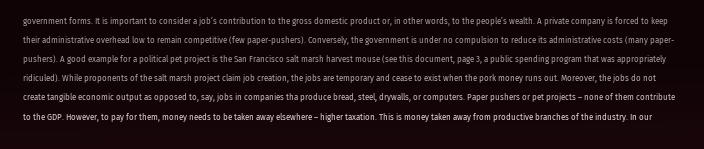government forms. It is important to consider a job’s contribution to the gross domestic product or, in other words, to the people’s wealth. A private company is forced to keep their administrative overhead low to remain competitive (few paper-pushers). Conversely, the government is under no compulsion to reduce its administrative costs (many paper-pushers). A good example for a political pet project is the San Francisco salt marsh harvest mouse (see this document, page 3, a public spending program that was appropriately ridiculed). While proponents of the salt marsh project claim job creation, the jobs are temporary and cease to exist when the pork money runs out. Moreover, the jobs do not create tangible economic output as opposed to, say, jobs in companies tha produce bread, steel, drywalls, or computers. Paper pushers or pet projects – none of them contribute to the GDP. However, to pay for them, money needs to be taken away elsewhere – higher taxation. This is money taken away from productive branches of the industry. In our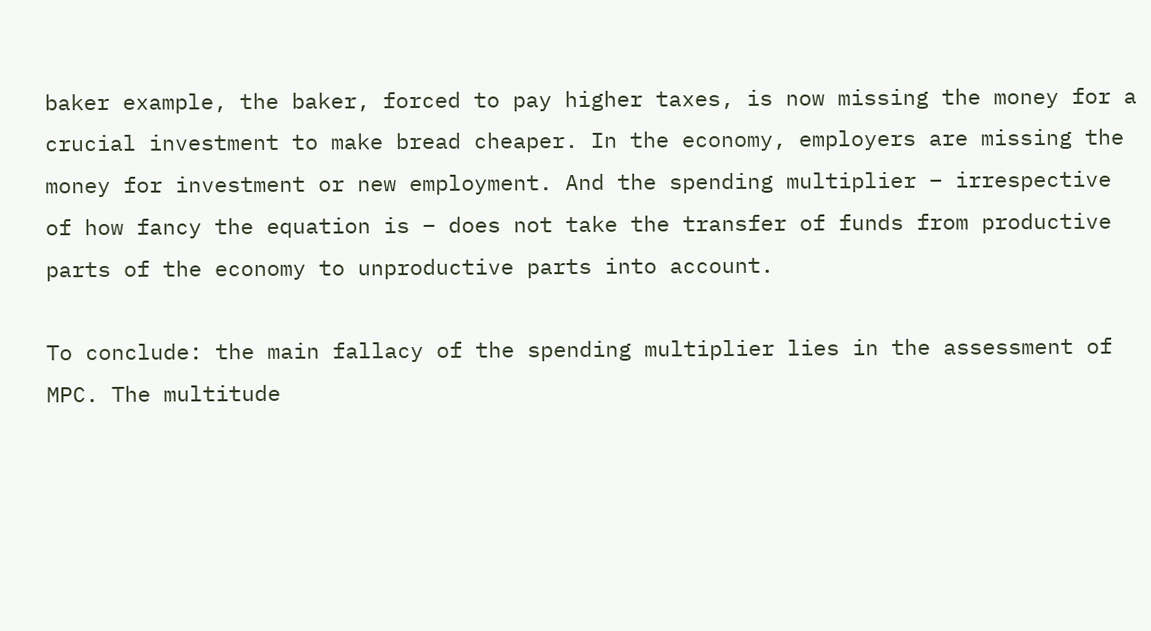baker example, the baker, forced to pay higher taxes, is now missing the money for a crucial investment to make bread cheaper. In the economy, employers are missing the money for investment or new employment. And the spending multiplier – irrespective of how fancy the equation is – does not take the transfer of funds from productive parts of the economy to unproductive parts into account.

To conclude: the main fallacy of the spending multiplier lies in the assessment of MPC. The multitude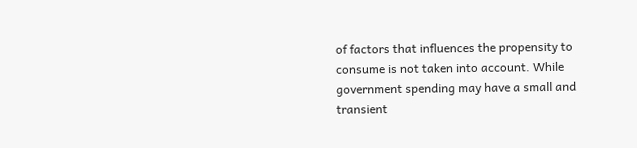of factors that influences the propensity to consume is not taken into account. While government spending may have a small and transient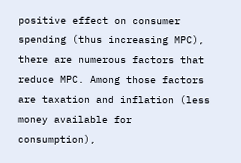positive effect on consumer spending (thus increasing MPC), there are numerous factors that reduce MPC. Among those factors are taxation and inflation (less money available for consumption),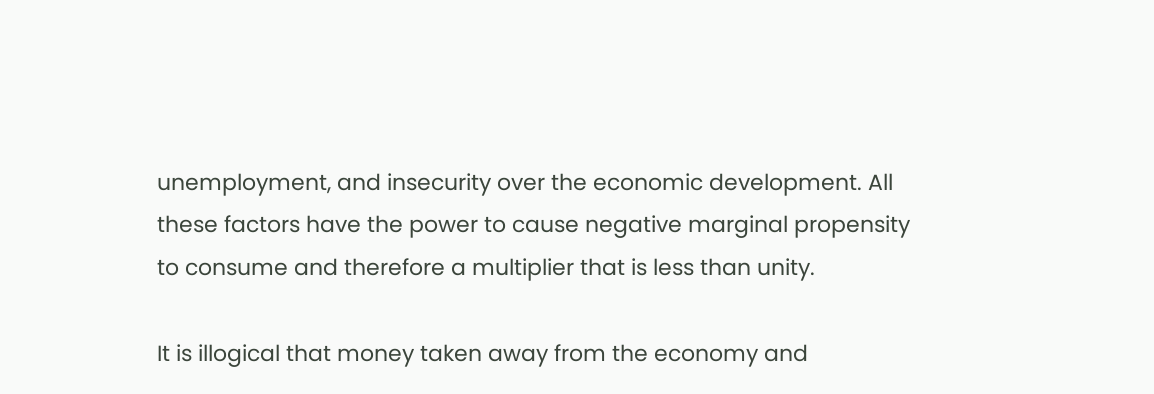unemployment, and insecurity over the economic development. All these factors have the power to cause negative marginal propensity to consume and therefore a multiplier that is less than unity.

It is illogical that money taken away from the economy and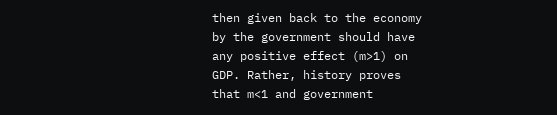then given back to the economy by the government should have any positive effect (m>1) on GDP. Rather, history proves that m<1 and government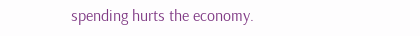spending hurts the economy.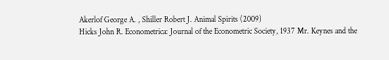Akerlof George A. , Shiller Robert J. Animal Spirits (2009)
Hicks John R. Econometrica: Journal of the Econometric Society, 1937 Mr. Keynes and the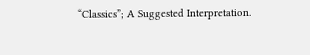“Classics”; A Suggested Interpretation.